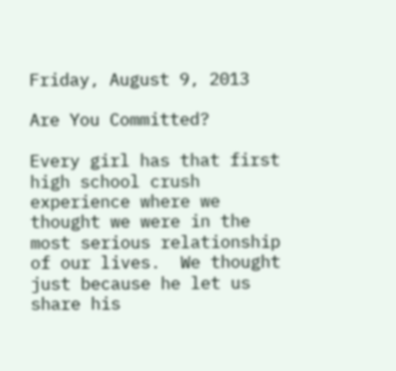Friday, August 9, 2013

Are You Committed?

Every girl has that first high school crush experience where we thought we were in the most serious relationship of our lives.  We thought just because he let us share his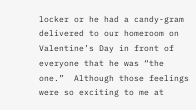locker or he had a candy-gram delivered to our homeroom on Valentine’s Day in front of everyone that he was “the one.”  Although those feelings were so exciting to me at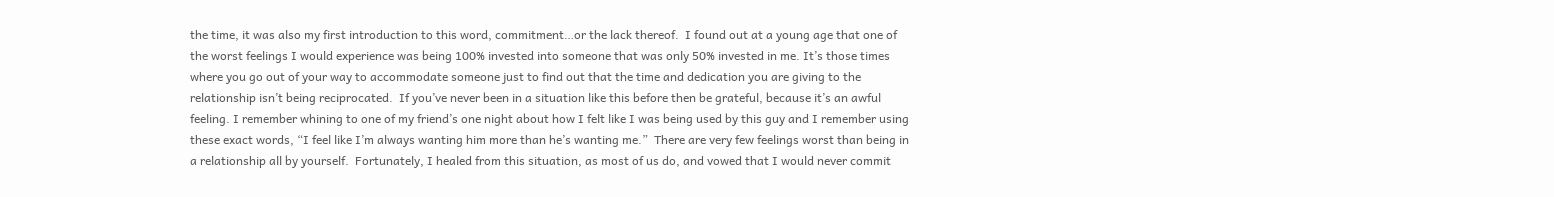the time, it was also my first introduction to this word, commitment…or the lack thereof.  I found out at a young age that one of the worst feelings I would experience was being 100% invested into someone that was only 50% invested in me. It’s those times where you go out of your way to accommodate someone just to find out that the time and dedication you are giving to the relationship isn’t being reciprocated.  If you’ve never been in a situation like this before then be grateful, because it’s an awful feeling. I remember whining to one of my friend’s one night about how I felt like I was being used by this guy and I remember using these exact words, “I feel like I’m always wanting him more than he’s wanting me.”  There are very few feelings worst than being in a relationship all by yourself.  Fortunately, I healed from this situation, as most of us do, and vowed that I would never commit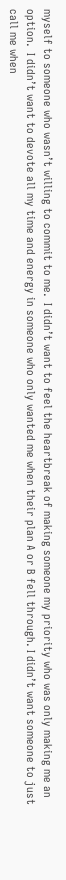myself to someone who wasn’t willing to commit to me.  I didn’t want to feel the heartbreak of making someone my priority who was only making me an option.  I didn’t want to devote all my time and energy in someone who only wanted me when their plan A or B fell through. I didn’t want someone to just call me when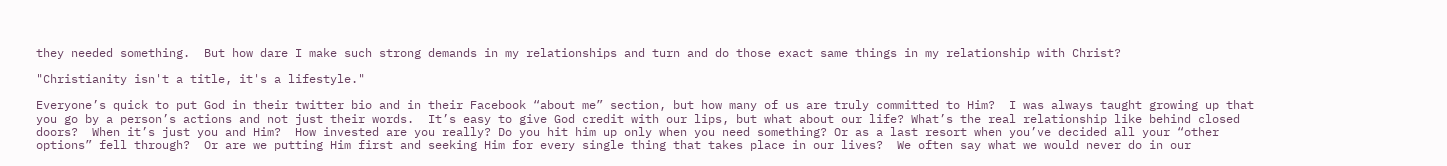they needed something.  But how dare I make such strong demands in my relationships and turn and do those exact same things in my relationship with Christ?

"Christianity isn't a title, it's a lifestyle."

Everyone’s quick to put God in their twitter bio and in their Facebook “about me” section, but how many of us are truly committed to Him?  I was always taught growing up that you go by a person’s actions and not just their words.  It’s easy to give God credit with our lips, but what about our life? What’s the real relationship like behind closed doors?  When it’s just you and Him?  How invested are you really? Do you hit him up only when you need something? Or as a last resort when you’ve decided all your “other options” fell through?  Or are we putting Him first and seeking Him for every single thing that takes place in our lives?  We often say what we would never do in our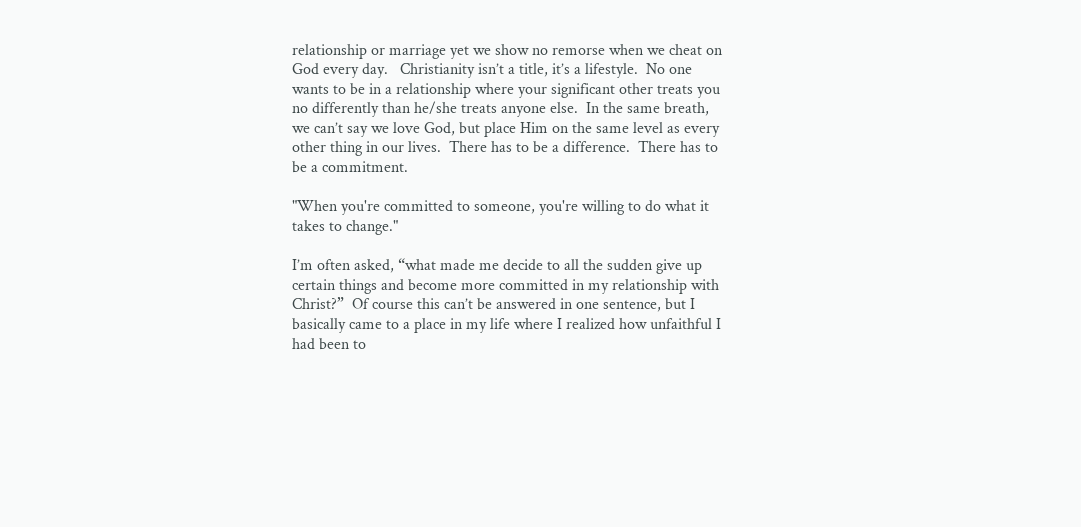relationship or marriage yet we show no remorse when we cheat on God every day.   Christianity isn’t a title, it’s a lifestyle.  No one wants to be in a relationship where your significant other treats you no differently than he/she treats anyone else.  In the same breath, we can’t say we love God, but place Him on the same level as every other thing in our lives.  There has to be a difference.  There has to be a commitment.

"When you're committed to someone, you're willing to do what it takes to change."

I’m often asked, “what made me decide to all the sudden give up certain things and become more committed in my relationship with Christ?”  Of course this can’t be answered in one sentence, but I basically came to a place in my life where I realized how unfaithful I had been to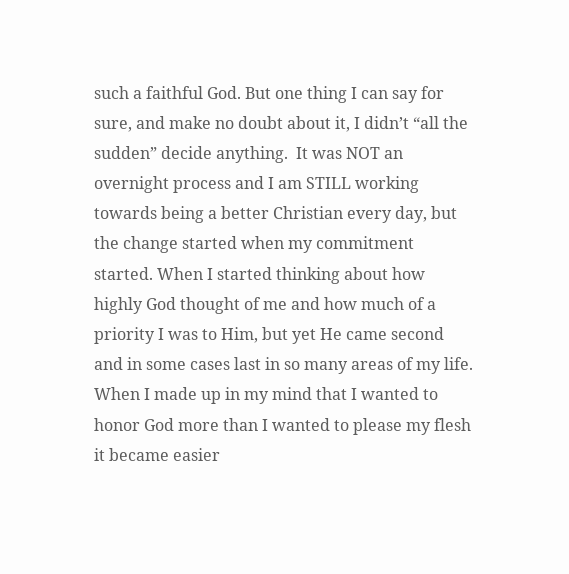such a faithful God. But one thing I can say for sure, and make no doubt about it, I didn’t “all the sudden” decide anything.  It was NOT an overnight process and I am STILL working towards being a better Christian every day, but the change started when my commitment started. When I started thinking about how highly God thought of me and how much of a priority I was to Him, but yet He came second and in some cases last in so many areas of my life. When I made up in my mind that I wanted to honor God more than I wanted to please my flesh it became easier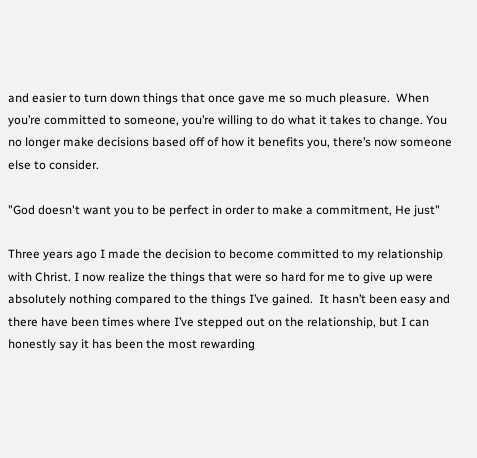and easier to turn down things that once gave me so much pleasure.  When you’re committed to someone, you’re willing to do what it takes to change. You no longer make decisions based off of how it benefits you, there’s now someone else to consider.

"God doesn't want you to be perfect in order to make a commitment, He just"

Three years ago I made the decision to become committed to my relationship with Christ. I now realize the things that were so hard for me to give up were absolutely nothing compared to the things I’ve gained.  It hasn’t been easy and there have been times where I’ve stepped out on the relationship, but I can honestly say it has been the most rewarding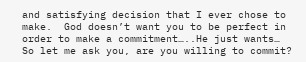and satisfying decision that I ever chose to make.  God doesn’t want you to be perfect in order to make a commitment…..He just wants…  So let me ask you, are you willing to commit?